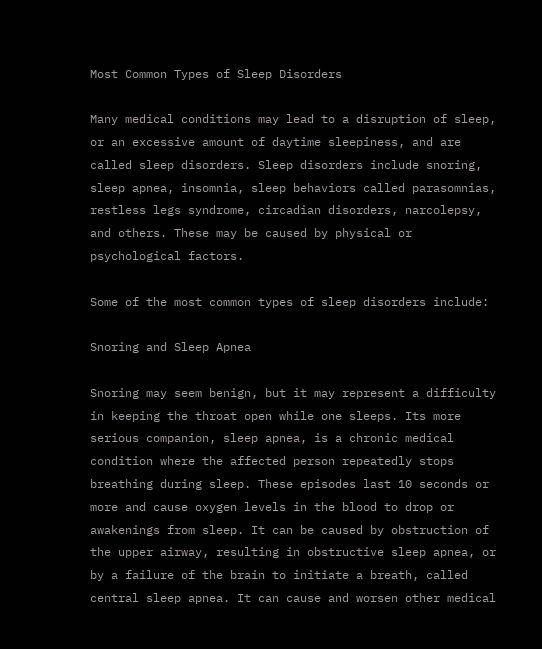Most Common Types of Sleep Disorders

Many medical conditions may lead to a disruption of sleep, or an excessive amount of daytime sleepiness, and are called sleep disorders. Sleep disorders include snoring, sleep apnea, insomnia, sleep behaviors called parasomnias, restless legs syndrome, circadian disorders, narcolepsy, and others. These may be caused by physical or psychological factors.

Some of the most common types of sleep disorders include:

Snoring and Sleep Apnea

Snoring may seem benign, but it may represent a difficulty in keeping the throat open while one sleeps. Its more serious companion, sleep apnea, is a chronic medical condition where the affected person repeatedly stops breathing during sleep. These episodes last 10 seconds or more and cause oxygen levels in the blood to drop or awakenings from sleep. It can be caused by obstruction of the upper airway, resulting in obstructive sleep apnea, or by a failure of the brain to initiate a breath, called central sleep apnea. It can cause and worsen other medical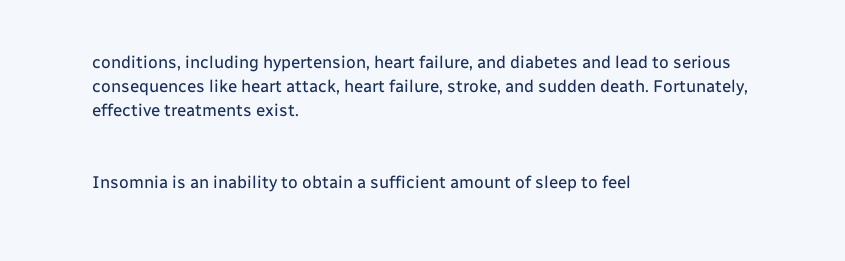conditions, including hypertension, heart failure, and diabetes and lead to serious consequences like heart attack, heart failure, stroke, and sudden death. Fortunately, effective treatments exist.


Insomnia is an inability to obtain a sufficient amount of sleep to feel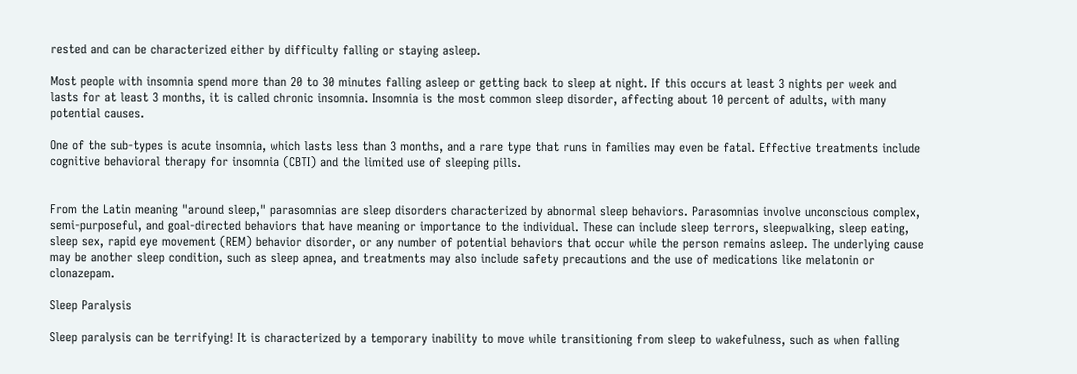rested and can be characterized either by difficulty falling or staying asleep.

Most people with insomnia spend more than 20 to 30 minutes falling asleep or getting back to sleep at night. If this occurs at least 3 nights per week and lasts for at least 3 months, it is called chronic insomnia. Insomnia is the most common sleep disorder, affecting about 10 percent of adults, with many potential causes.

One of the sub-types is acute insomnia, which lasts less than 3 months, and a rare type that runs in families may even be fatal. Effective treatments include cognitive behavioral therapy for insomnia (CBTI) and the limited use of sleeping pills.


From the Latin meaning "around sleep," parasomnias are sleep disorders characterized by abnormal sleep behaviors. Parasomnias involve unconscious complex, semi-purposeful, and goal-directed behaviors that have meaning or importance to the individual. These can include sleep terrors, sleepwalking, sleep eating, sleep sex, rapid eye movement (REM) behavior disorder, or any number of potential behaviors that occur while the person remains asleep. The underlying cause may be another sleep condition, such as sleep apnea, and treatments may also include safety precautions and the use of medications like melatonin or clonazepam.

Sleep Paralysis

Sleep paralysis can be terrifying! It is characterized by a temporary inability to move while transitioning from sleep to wakefulness, such as when falling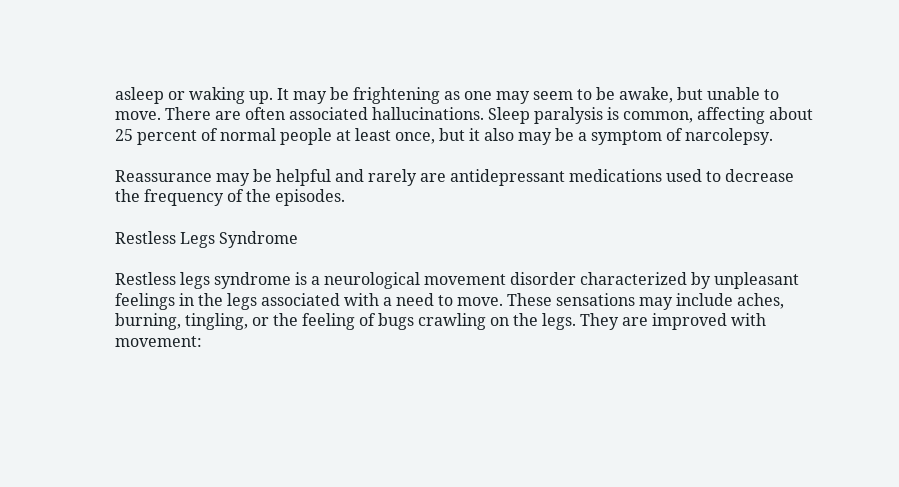asleep or waking up. It may be frightening as one may seem to be awake, but unable to move. There are often associated hallucinations. Sleep paralysis is common, affecting about 25 percent of normal people at least once, but it also may be a symptom of narcolepsy.

Reassurance may be helpful and rarely are antidepressant medications used to decrease the frequency of the episodes.

Restless Legs Syndrome

Restless legs syndrome is a neurological movement disorder characterized by unpleasant feelings in the legs associated with a need to move. These sensations may include aches, burning, tingling, or the feeling of bugs crawling on the legs. They are improved with movement: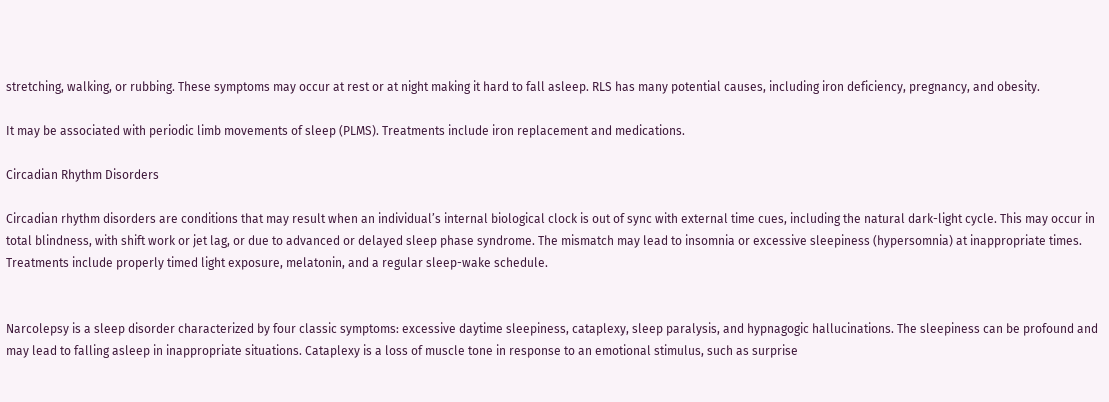stretching, walking, or rubbing. These symptoms may occur at rest or at night making it hard to fall asleep. RLS has many potential causes, including iron deficiency, pregnancy, and obesity.

It may be associated with periodic limb movements of sleep (PLMS). Treatments include iron replacement and medications.

Circadian Rhythm Disorders

Circadian rhythm disorders are conditions that may result when an individual’s internal biological clock is out of sync with external time cues, including the natural dark-light cycle. This may occur in total blindness, with shift work or jet lag, or due to advanced or delayed sleep phase syndrome. The mismatch may lead to insomnia or excessive sleepiness (hypersomnia) at inappropriate times. Treatments include properly timed light exposure, melatonin, and a regular sleep-wake schedule.


Narcolepsy is a sleep disorder characterized by four classic symptoms: excessive daytime sleepiness, cataplexy, sleep paralysis, and hypnagogic hallucinations. The sleepiness can be profound and may lead to falling asleep in inappropriate situations. Cataplexy is a loss of muscle tone in response to an emotional stimulus, such as surprise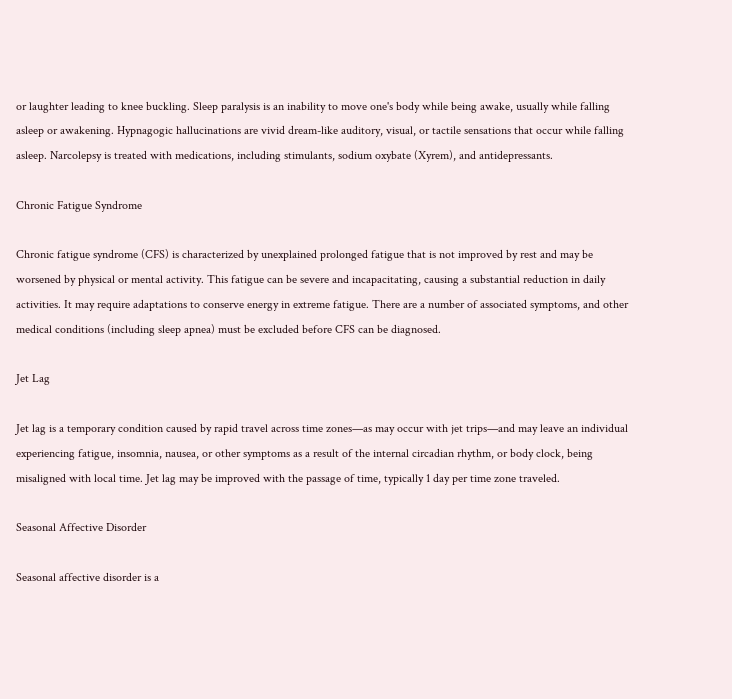or laughter leading to knee buckling. Sleep paralysis is an inability to move one's body while being awake, usually while falling asleep or awakening. Hypnagogic hallucinations are vivid dream-like auditory, visual, or tactile sensations that occur while falling asleep. Narcolepsy is treated with medications, including stimulants, sodium oxybate (Xyrem), and antidepressants.

Chronic Fatigue Syndrome

Chronic fatigue syndrome (CFS) is characterized by unexplained prolonged fatigue that is not improved by rest and may be worsened by physical or mental activity. This fatigue can be severe and incapacitating, causing a substantial reduction in daily activities. It may require adaptations to conserve energy in extreme fatigue. There are a number of associated symptoms, and other medical conditions (including sleep apnea) must be excluded before CFS can be diagnosed.

Jet Lag

Jet lag is a temporary condition caused by rapid travel across time zones—as may occur with jet trips—and may leave an individual experiencing fatigue, insomnia, nausea, or other symptoms as a result of the internal circadian rhythm, or body clock, being misaligned with local time. Jet lag may be improved with the passage of time, typically 1 day per time zone traveled.

Seasonal Affective Disorder

Seasonal affective disorder is a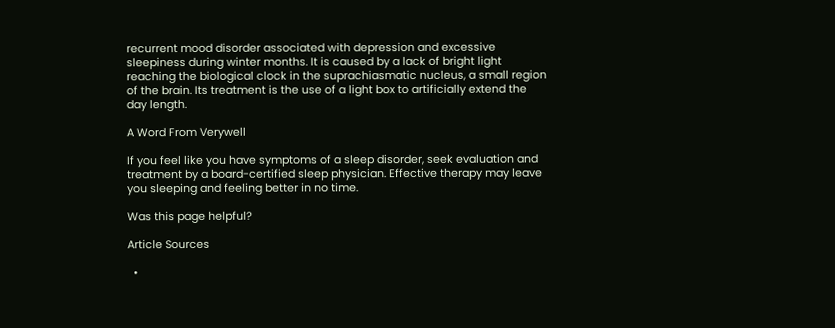recurrent mood disorder associated with depression and excessive sleepiness during winter months. It is caused by a lack of bright light reaching the biological clock in the suprachiasmatic nucleus, a small region of the brain. Its treatment is the use of a light box to artificially extend the day length.

A Word From Verywell

If you feel like you have symptoms of a sleep disorder, seek evaluation and treatment by a board-certified sleep physician. Effective therapy may leave you sleeping and feeling better in no time.

Was this page helpful?

Article Sources

  •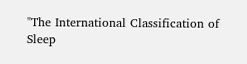"The International Classification of Sleep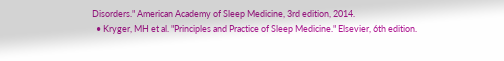Disorders." American Academy of Sleep Medicine, 3rd edition, 2014.
  • Kryger, MH et al. "Principles and Practice of Sleep Medicine." Elsevier, 6th edition.